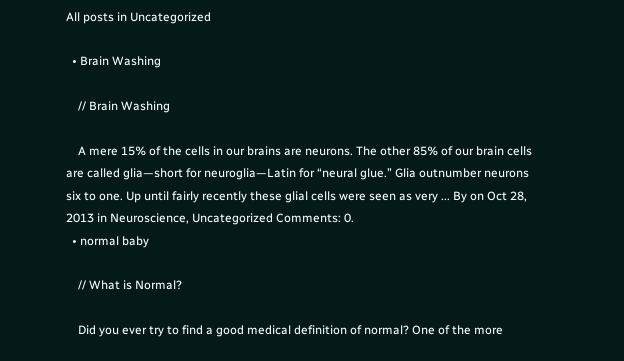All posts in Uncategorized

  • Brain Washing

    // Brain Washing

    A mere 15% of the cells in our brains are neurons. The other 85% of our brain cells are called glia—short for neuroglia—Latin for “neural glue.” Glia outnumber neurons six to one. Up until fairly recently these glial cells were seen as very ... By on Oct 28, 2013 in Neuroscience, Uncategorized Comments: 0.
  • normal baby

    // What is Normal?

    Did you ever try to find a good medical definition of normal? One of the more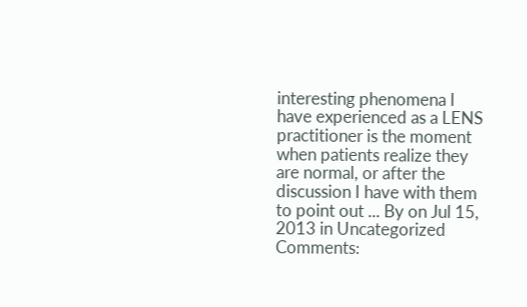interesting phenomena I have experienced as a LENS practitioner is the moment when patients realize they are normal, or after the discussion I have with them to point out ... By on Jul 15, 2013 in Uncategorized Comments: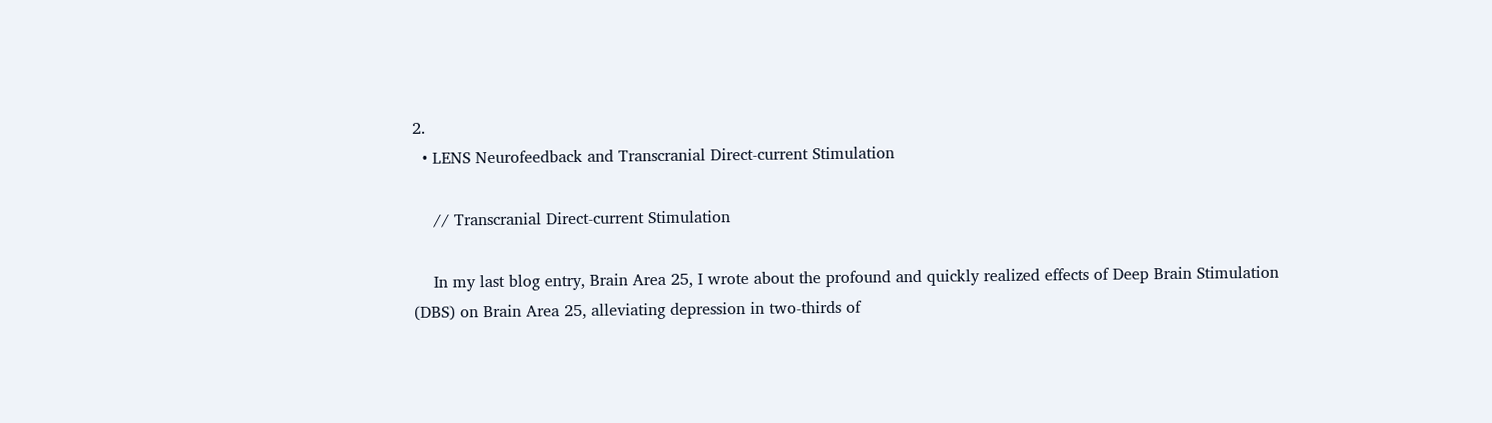2.
  • LENS Neurofeedback and Transcranial Direct-current Stimulation

    // Transcranial Direct-current Stimulation

    In my last blog entry, Brain Area 25, I wrote about the profound and quickly realized effects of Deep Brain Stimulation (DBS) on Brain Area 25, alleviating depression in two-thirds of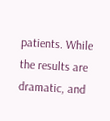patients. While the results are dramatic, and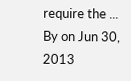require the ... By on Jun 30, 2013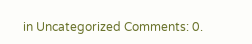in Uncategorized Comments: 0.